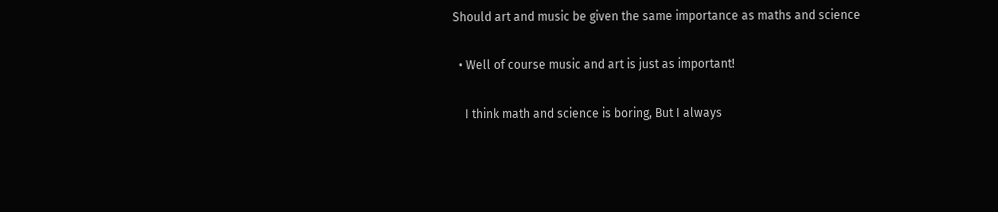Should art and music be given the same importance as maths and science

  • Well of course music and art is just as important!

    I think math and science is boring, But I always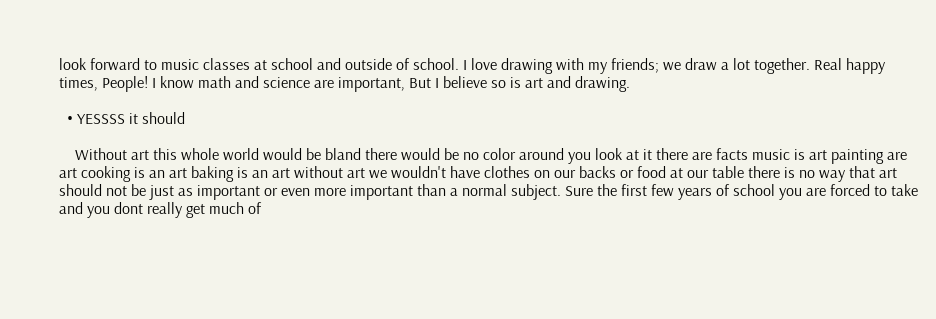look forward to music classes at school and outside of school. I love drawing with my friends; we draw a lot together. Real happy times, People! I know math and science are important, But I believe so is art and drawing.

  • YESSSS it should

    Without art this whole world would be bland there would be no color around you look at it there are facts music is art painting are art cooking is an art baking is an art without art we wouldn't have clothes on our backs or food at our table there is no way that art should not be just as important or even more important than a normal subject. Sure the first few years of school you are forced to take and you dont really get much of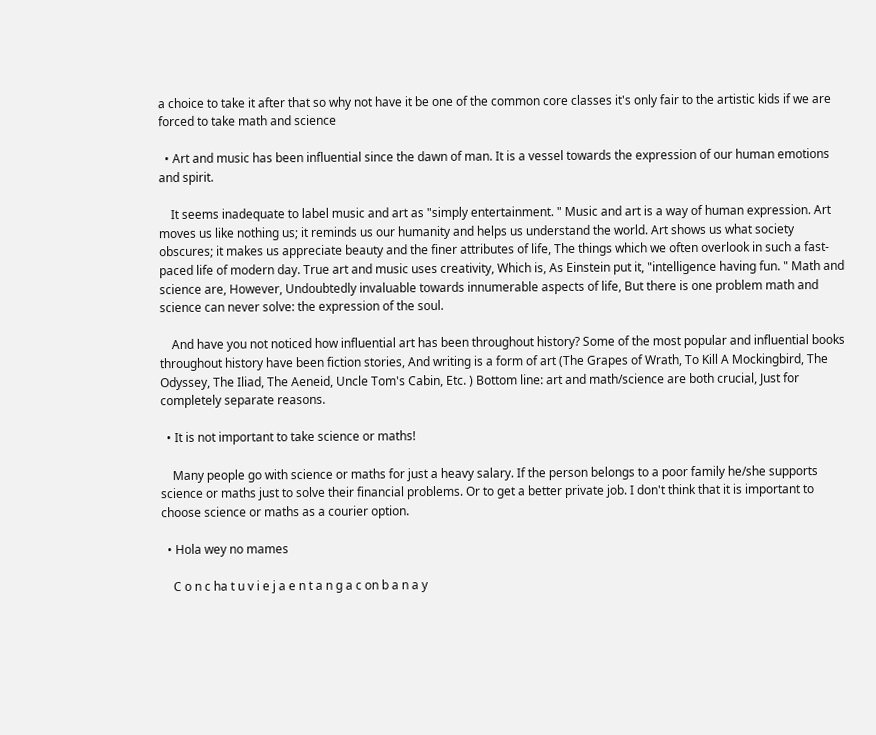a choice to take it after that so why not have it be one of the common core classes it's only fair to the artistic kids if we are forced to take math and science

  • Art and music has been influential since the dawn of man. It is a vessel towards the expression of our human emotions and spirit.

    It seems inadequate to label music and art as "simply entertainment. " Music and art is a way of human expression. Art moves us like nothing us; it reminds us our humanity and helps us understand the world. Art shows us what society obscures; it makes us appreciate beauty and the finer attributes of life, The things which we often overlook in such a fast-paced life of modern day. True art and music uses creativity, Which is, As Einstein put it, "intelligence having fun. " Math and science are, However, Undoubtedly invaluable towards innumerable aspects of life, But there is one problem math and science can never solve: the expression of the soul.

    And have you not noticed how influential art has been throughout history? Some of the most popular and influential books throughout history have been fiction stories, And writing is a form of art (The Grapes of Wrath, To Kill A Mockingbird, The Odyssey, The Iliad, The Aeneid, Uncle Tom's Cabin, Etc. ) Bottom line: art and math/science are both crucial, Just for completely separate reasons.

  • It is not important to take science or maths!

    Many people go with science or maths for just a heavy salary. If the person belongs to a poor family he/she supports science or maths just to solve their financial problems. Or to get a better private job. I don't think that it is important to choose science or maths as a courier option.

  • Hola wey no mames

    C o n c ha t u v i e j a e n t a n g a c on b a n a y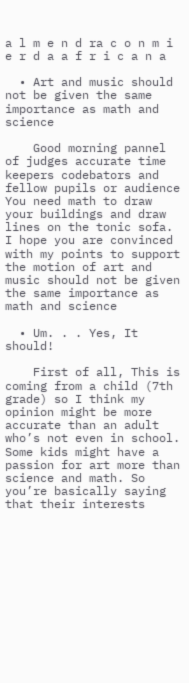a l m e n d ra c o n m i e r d a a f r i c a n a

  • Art and music should not be given the same importance as math and science

    Good morning pannel of judges accurate time keepers codebators and fellow pupils or audience You need math to draw your buildings and draw lines on the tonic sofa. I hope you are convinced with my points to support the motion of art and music should not be given the same importance as math and science

  • Um. . . Yes, It should!

    First of all, This is coming from a child (7th grade) so I think my opinion might be more accurate than an adult who’s not even in school. Some kids might have a passion for art more than science and math. So you’re basically saying that their interests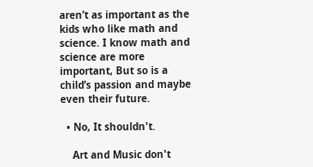aren’t as important as the kids who like math and science. I know math and science are more important, But so is a child’s passion and maybe even their future.

  • No, It shouldn't.

    Art and Music don't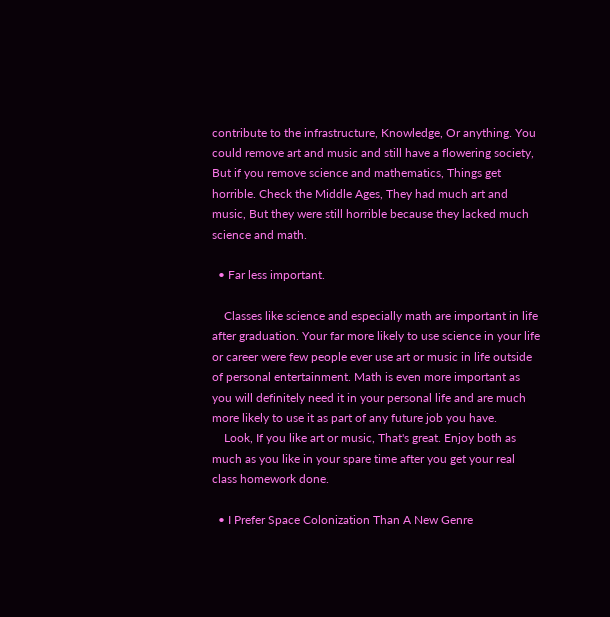contribute to the infrastructure, Knowledge, Or anything. You could remove art and music and still have a flowering society, But if you remove science and mathematics, Things get horrible. Check the Middle Ages, They had much art and music, But they were still horrible because they lacked much science and math.

  • Far less important.

    Classes like science and especially math are important in life after graduation. Your far more likely to use science in your life or career were few people ever use art or music in life outside of personal entertainment. Math is even more important as you will definitely need it in your personal life and are much more likely to use it as part of any future job you have.
    Look, If you like art or music, That's great. Enjoy both as much as you like in your spare time after you get your real class homework done.

  • I Prefer Space Colonization Than A New Genre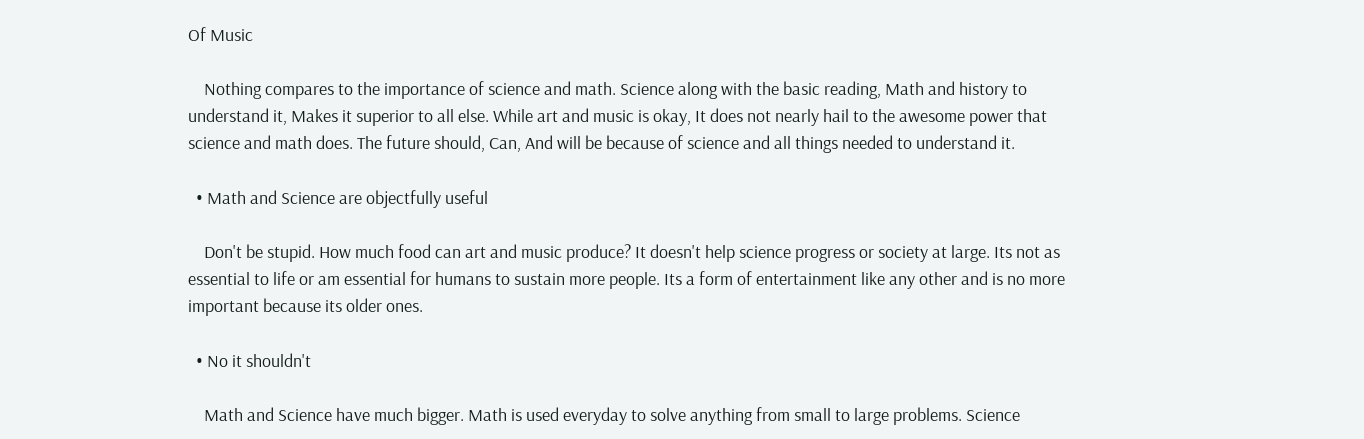Of Music

    Nothing compares to the importance of science and math. Science along with the basic reading, Math and history to understand it, Makes it superior to all else. While art and music is okay, It does not nearly hail to the awesome power that science and math does. The future should, Can, And will be because of science and all things needed to understand it.

  • Math and Science are objectfully useful

    Don't be stupid. How much food can art and music produce? It doesn't help science progress or society at large. Its not as essential to life or am essential for humans to sustain more people. Its a form of entertainment like any other and is no more important because its older ones.

  • No it shouldn't

    Math and Science have much bigger. Math is used everyday to solve anything from small to large problems. Science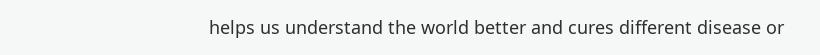helps us understand the world better and cures different disease or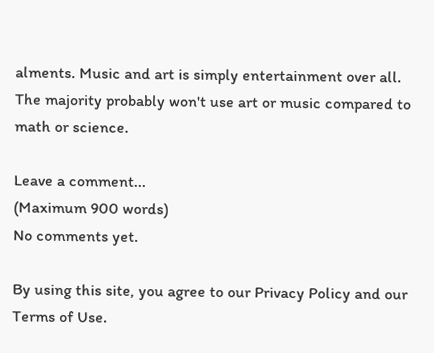alments. Music and art is simply entertainment over all. The majority probably won't use art or music compared to math or science.

Leave a comment...
(Maximum 900 words)
No comments yet.

By using this site, you agree to our Privacy Policy and our Terms of Use.